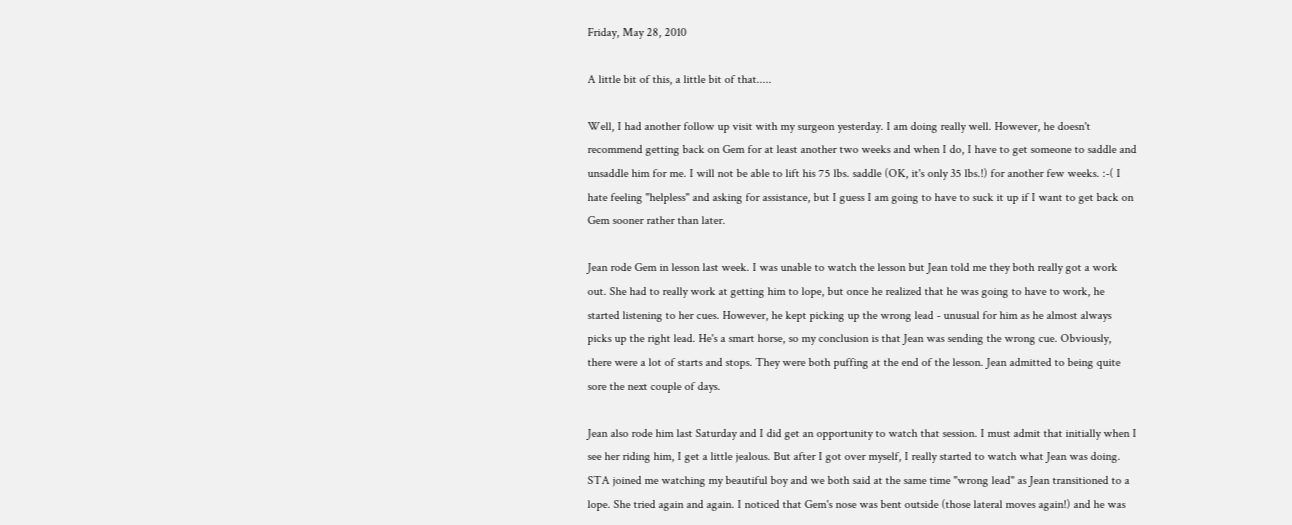Friday, May 28, 2010

A little bit of this, a little bit of that.....

Well, I had another follow up visit with my surgeon yesterday. I am doing really well. However, he doesn't recommend getting back on Gem for at least another two weeks and when I do, I have to get someone to saddle and unsaddle him for me. I will not be able to lift his 75 lbs. saddle (OK, it's only 35 lbs.!) for another few weeks. :-( I hate feeling "helpless" and asking for assistance, but I guess I am going to have to suck it up if I want to get back on Gem sooner rather than later.

Jean rode Gem in lesson last week. I was unable to watch the lesson but Jean told me they both really got a work out. She had to really work at getting him to lope, but once he realized that he was going to have to work, he started listening to her cues. However, he kept picking up the wrong lead - unusual for him as he almost always picks up the right lead. He's a smart horse, so my conclusion is that Jean was sending the wrong cue. Obviously, there were a lot of starts and stops. They were both puffing at the end of the lesson. Jean admitted to being quite sore the next couple of days.

Jean also rode him last Saturday and I did get an opportunity to watch that session. I must admit that initially when I see her riding him, I get a little jealous. But after I got over myself, I really started to watch what Jean was doing. STA joined me watching my beautiful boy and we both said at the same time "wrong lead" as Jean transitioned to a lope. She tried again and again. I noticed that Gem's nose was bent outside (those lateral moves again!) and he was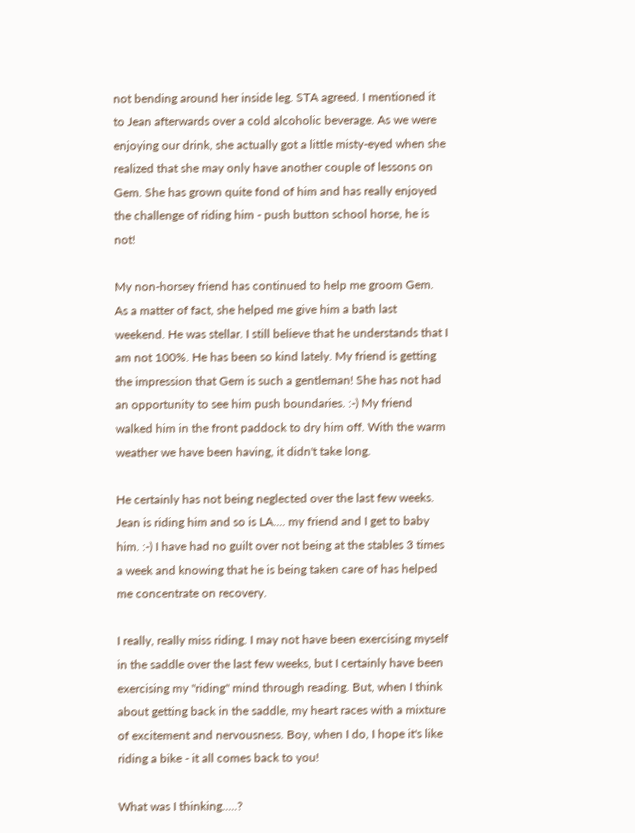not bending around her inside leg. STA agreed. I mentioned it to Jean afterwards over a cold alcoholic beverage. As we were enjoying our drink, she actually got a little misty-eyed when she realized that she may only have another couple of lessons on Gem. She has grown quite fond of him and has really enjoyed the challenge of riding him - push button school horse, he is not!

My non-horsey friend has continued to help me groom Gem. As a matter of fact, she helped me give him a bath last weekend. He was stellar. I still believe that he understands that I am not 100%. He has been so kind lately. My friend is getting the impression that Gem is such a gentleman! She has not had an opportunity to see him push boundaries. :-) My friend walked him in the front paddock to dry him off. With the warm weather we have been having, it didn't take long.

He certainly has not being neglected over the last few weeks. Jean is riding him and so is LA.... my friend and I get to baby him. :-) I have had no guilt over not being at the stables 3 times a week and knowing that he is being taken care of has helped me concentrate on recovery.

I really, really miss riding. I may not have been exercising myself in the saddle over the last few weeks, but I certainly have been exercising my "riding" mind through reading. But, when I think about getting back in the saddle, my heart races with a mixture of excitement and nervousness. Boy, when I do, I hope it's like riding a bike - it all comes back to you!

What was I thinking.....?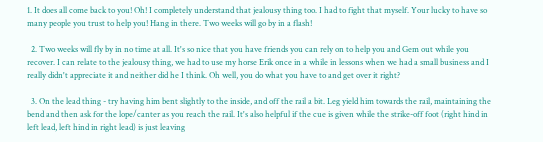1. It does all come back to you! Oh! I completely understand that jealousy thing too. I had to fight that myself. Your lucky to have so many people you trust to help you! Hang in there. Two weeks will go by in a flash!

  2. Two weeks will fly by in no time at all. It's so nice that you have friends you can rely on to help you and Gem out while you recover. I can relate to the jealousy thing, we had to use my horse Erik once in a while in lessons when we had a small business and I really didn't appreciate it and neither did he I think. Oh well, you do what you have to and get over it right?

  3. On the lead thing - try having him bent slightly to the inside, and off the rail a bit. Leg yield him towards the rail, maintaining the bend and then ask for the lope/canter as you reach the rail. It's also helpful if the cue is given while the strike-off foot (right hind in left lead, left hind in right lead) is just leaving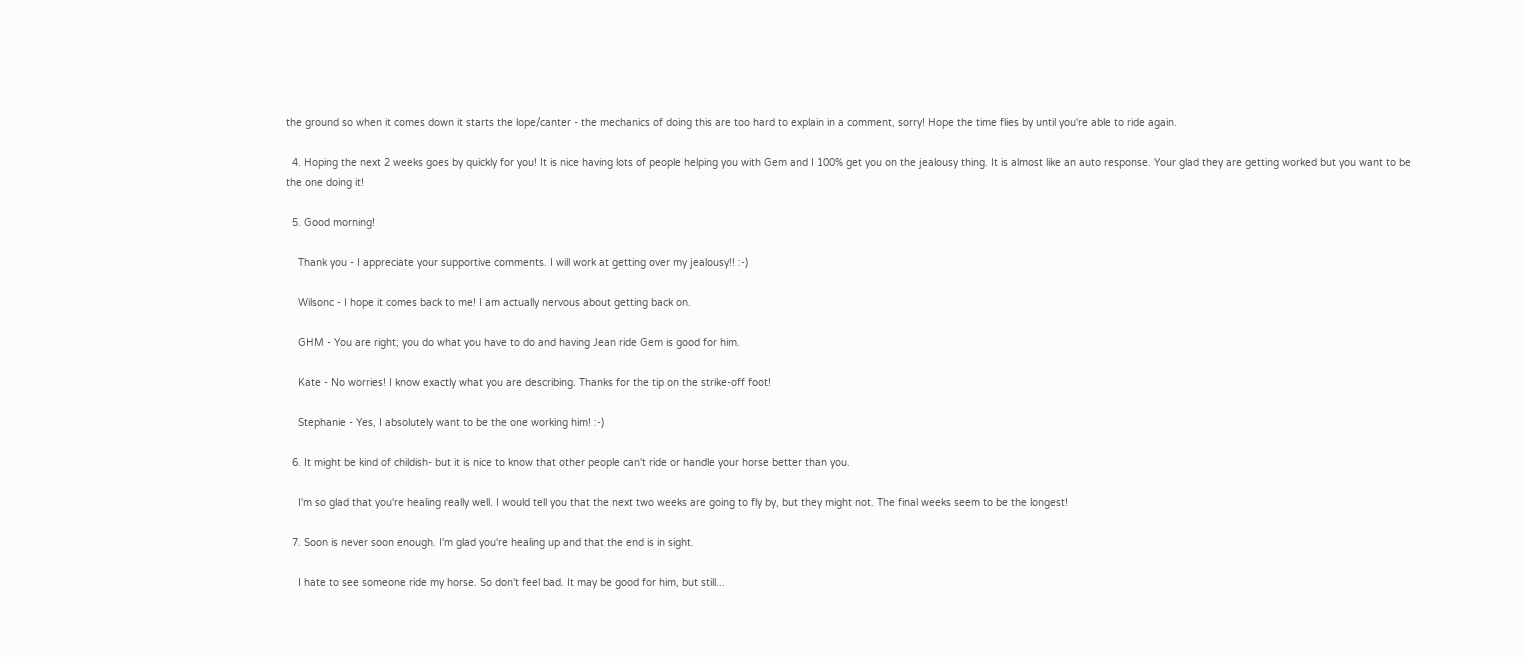the ground so when it comes down it starts the lope/canter - the mechanics of doing this are too hard to explain in a comment, sorry! Hope the time flies by until you're able to ride again.

  4. Hoping the next 2 weeks goes by quickly for you! It is nice having lots of people helping you with Gem and I 100% get you on the jealousy thing. It is almost like an auto response. Your glad they are getting worked but you want to be the one doing it!

  5. Good morning!

    Thank you - I appreciate your supportive comments. I will work at getting over my jealousy!! :-)

    Wilsonc - I hope it comes back to me! I am actually nervous about getting back on.

    GHM - You are right; you do what you have to do and having Jean ride Gem is good for him.

    Kate - No worries! I know exactly what you are describing. Thanks for the tip on the strike-off foot!

    Stephanie - Yes, I absolutely want to be the one working him! :-)

  6. It might be kind of childish- but it is nice to know that other people can't ride or handle your horse better than you.

    I'm so glad that you're healing really well. I would tell you that the next two weeks are going to fly by, but they might not. The final weeks seem to be the longest!

  7. Soon is never soon enough. I'm glad you're healing up and that the end is in sight.

    I hate to see someone ride my horse. So don't feel bad. It may be good for him, but still...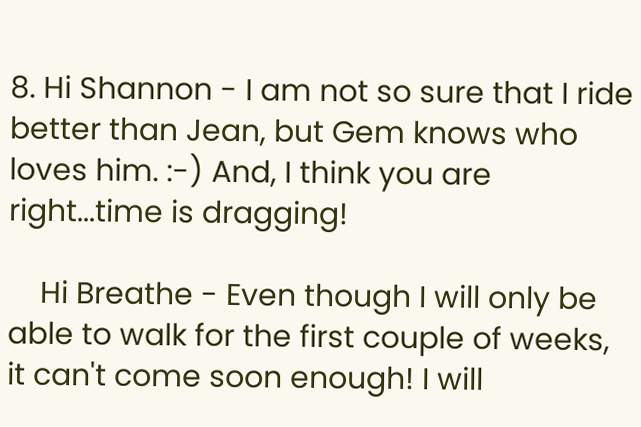8. Hi Shannon - I am not so sure that I ride better than Jean, but Gem knows who loves him. :-) And, I think you are right...time is dragging!

    Hi Breathe - Even though I will only be able to walk for the first couple of weeks, it can't come soon enough! I will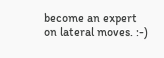become an expert on lateral moves. :-)